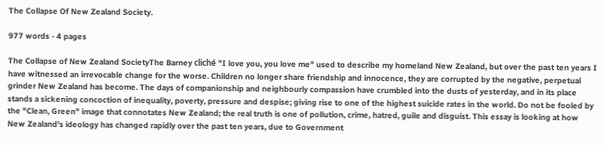The Collapse Of New Zealand Society.

977 words - 4 pages

The Collapse of New Zealand SocietyThe Barney cliché "I love you, you love me" used to describe my homeland New Zealand, but over the past ten years I have witnessed an irrevocable change for the worse. Children no longer share friendship and innocence, they are corrupted by the negative, perpetual grinder New Zealand has become. The days of companionship and neighbourly compassion have crumbled into the dusts of yesterday, and in its place stands a sickening concoction of inequality, poverty, pressure and despise; giving rise to one of the highest suicide rates in the world. Do not be fooled by the "Clean, Green" image that connotates New Zealand; the real truth is one of pollution, crime, hatred, guile and disguist. This essay is looking at how New Zealand's ideology has changed rapidly over the past ten years, due to Government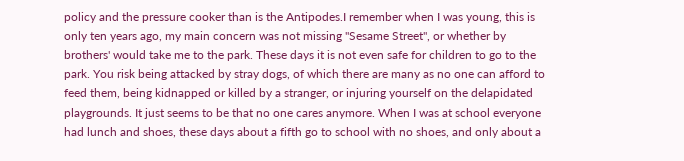policy and the pressure cooker than is the Antipodes.I remember when I was young, this is only ten years ago, my main concern was not missing "Sesame Street", or whether by brothers' would take me to the park. These days it is not even safe for children to go to the park. You risk being attacked by stray dogs, of which there are many as no one can afford to feed them, being kidnapped or killed by a stranger, or injuring yourself on the delapidated playgrounds. It just seems to be that no one cares anymore. When I was at school everyone had lunch and shoes, these days about a fifth go to school with no shoes, and only about a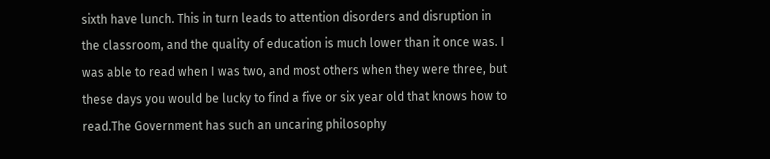sixth have lunch. This in turn leads to attention disorders and disruption in the classroom, and the quality of education is much lower than it once was. I was able to read when I was two, and most others when they were three, but these days you would be lucky to find a five or six year old that knows how to read.The Government has such an uncaring philosophy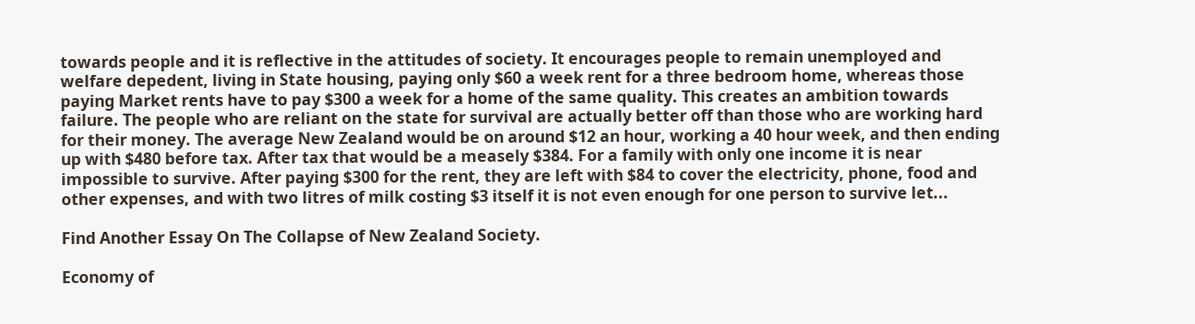towards people and it is reflective in the attitudes of society. It encourages people to remain unemployed and welfare depedent, living in State housing, paying only $60 a week rent for a three bedroom home, whereas those paying Market rents have to pay $300 a week for a home of the same quality. This creates an ambition towards failure. The people who are reliant on the state for survival are actually better off than those who are working hard for their money. The average New Zealand would be on around $12 an hour, working a 40 hour week, and then ending up with $480 before tax. After tax that would be a measely $384. For a family with only one income it is near impossible to survive. After paying $300 for the rent, they are left with $84 to cover the electricity, phone, food and other expenses, and with two litres of milk costing $3 itself it is not even enough for one person to survive let...

Find Another Essay On The Collapse of New Zealand Society.

Economy of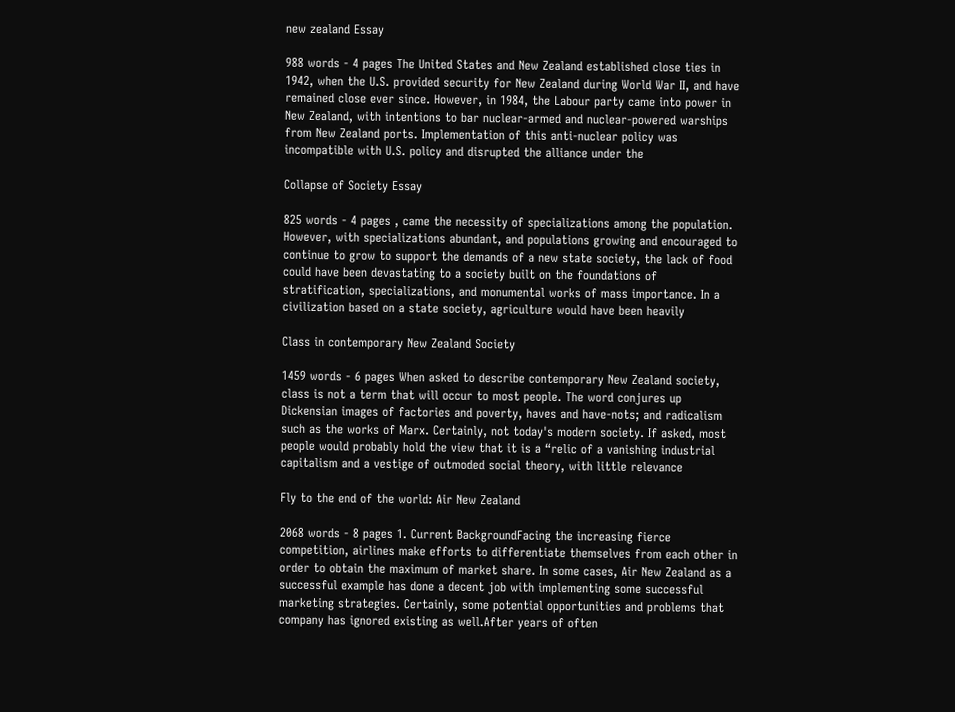new zealand Essay

988 words - 4 pages The United States and New Zealand established close ties in 1942, when the U.S. provided security for New Zealand during World War II, and have remained close ever since. However, in 1984, the Labour party came into power in New Zealand, with intentions to bar nuclear-armed and nuclear-powered warships from New Zealand ports. Implementation of this anti-nuclear policy was incompatible with U.S. policy and disrupted the alliance under the

Collapse of Society Essay

825 words - 4 pages , came the necessity of specializations among the population. However, with specializations abundant, and populations growing and encouraged to continue to grow to support the demands of a new state society, the lack of food could have been devastating to a society built on the foundations of stratification, specializations, and monumental works of mass importance. In a civilization based on a state society, agriculture would have been heavily

Class in contemporary New Zealand Society

1459 words - 6 pages When asked to describe contemporary New Zealand society, class is not a term that will occur to most people. The word conjures up Dickensian images of factories and poverty, haves and have-nots; and radicalism such as the works of Marx. Certainly, not today's modern society. If asked, most people would probably hold the view that it is a “relic of a vanishing industrial capitalism and a vestige of outmoded social theory, with little relevance

Fly to the end of the world: Air New Zealand

2068 words - 8 pages 1. Current BackgroundFacing the increasing fierce competition, airlines make efforts to differentiate themselves from each other in order to obtain the maximum of market share. In some cases, Air New Zealand as a successful example has done a decent job with implementing some successful marketing strategies. Certainly, some potential opportunities and problems that company has ignored existing as well.After years of often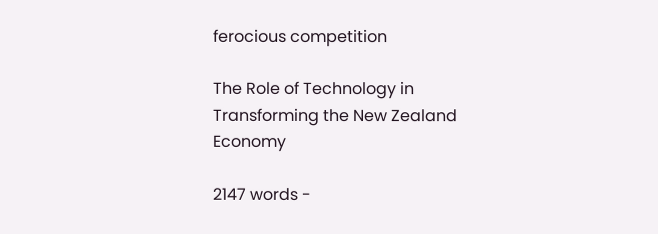ferocious competition

The Role of Technology in Transforming the New Zealand Economy

2147 words -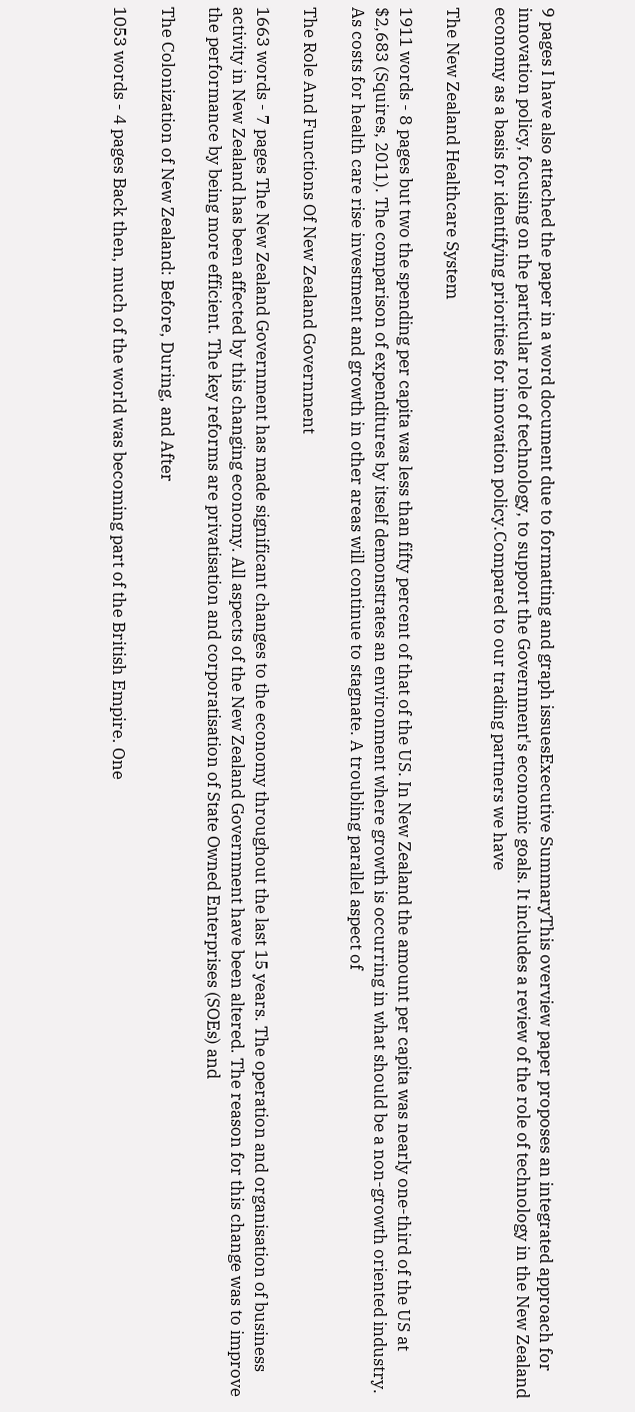9 pages I have also attached the paper in a word document due to formatting and graph issuesExecutive SummaryThis overview paper proposes an integrated approach for innovation policy, focusing on the particular role of technology, to support the Government's economic goals. It includes a review of the role of technology in the New Zealand economy as a basis for identifying priorities for innovation policy.Compared to our trading partners we have

The New Zealand Healthcare System

1911 words - 8 pages but two the spending per capita was less than fifty percent of that of the US. In New Zealand the amount per capita was nearly one-third of the US at $2,683 (Squires, 2011). The comparison of expenditures by itself demonstrates an environment where growth is occurring in what should be a non-growth oriented industry. As costs for health care rise investment and growth in other areas will continue to stagnate. A troubling parallel aspect of

The Role And Functions Of New Zealand Government

1663 words - 7 pages The New Zealand Government has made significant changes to the economy throughout the last 15 years. The operation and organisation of business activity in New Zealand has been affected by this changing economy. All aspects of the New Zealand Government have been altered. The reason for this change was to improve the performance by being more efficient. The key reforms are privatisation and corporatisation of State Owned Enterprises (SOEs) and

The Colonization of New Zealand: Before, During, and After

1053 words - 4 pages Back then, much of the world was becoming part of the British Empire. One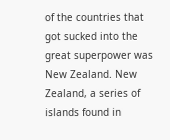of the countries that got sucked into the great superpower was New Zealand. New Zealand, a series of islands found in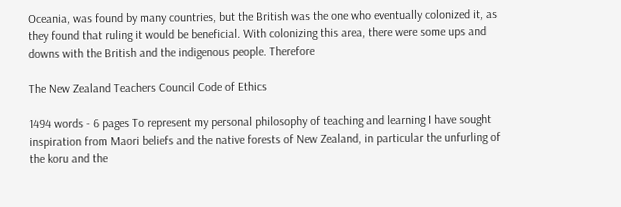Oceania, was found by many countries, but the British was the one who eventually colonized it, as they found that ruling it would be beneficial. With colonizing this area, there were some ups and downs with the British and the indigenous people. Therefore

The New Zealand Teachers Council Code of Ethics

1494 words - 6 pages To represent my personal philosophy of teaching and learning I have sought inspiration from Maori beliefs and the native forests of New Zealand, in particular the unfurling of the koru and the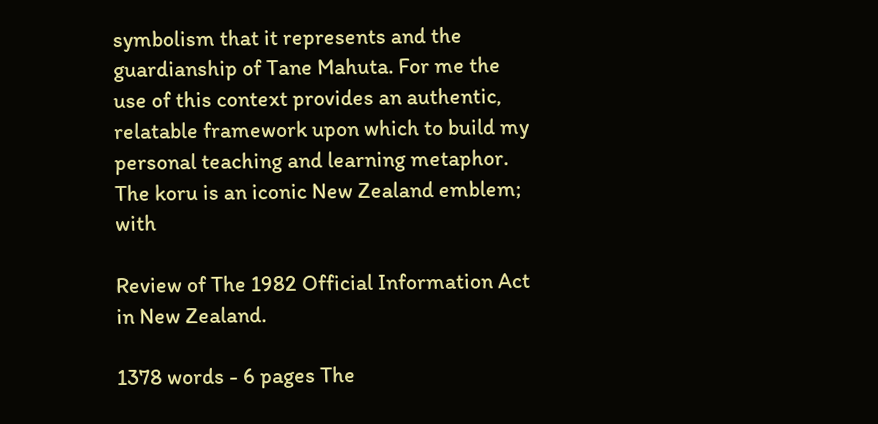symbolism that it represents and the guardianship of Tane Mahuta. For me the use of this context provides an authentic, relatable framework upon which to build my personal teaching and learning metaphor. The koru is an iconic New Zealand emblem; with

Review of The 1982 Official Information Act in New Zealand.

1378 words - 6 pages The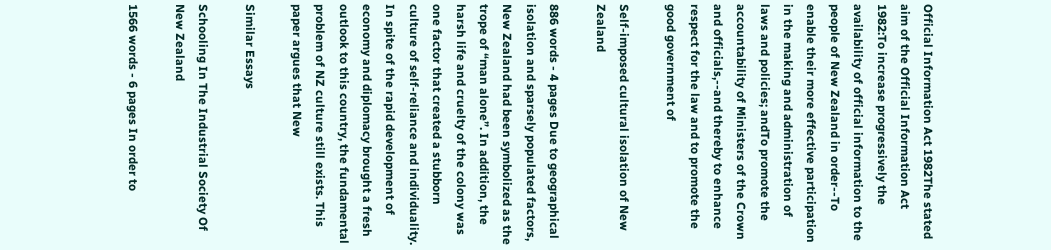Official Information Act 1982The stated aim of the Official Information Act 1982:To increase progressively the availability of official information to the people of New Zealand in order--To enable their more effective participation in the making and administration of laws and policies; andTo promote the accountability of Ministers of the Crown and officials,--and thereby to enhance respect for the law and to promote the good government of

Self-imposed cultural isolation of New Zealand

886 words - 4 pages Due to geographical isolation and sparsely populated factors, New Zealand had been symbolized as the trope of “man alone”. In addition, the harsh life and cruelty of the colony was one factor that created a stubborn culture of self-reliance and individuality. In spite of the rapid development of economy and diplomacy brought a fresh outlook to this country, the fundamental problem of NZ culture still exists. This paper argues that New

Similar Essays

Schooling In The Industrial Society Of New Zealand

1566 words - 6 pages In order to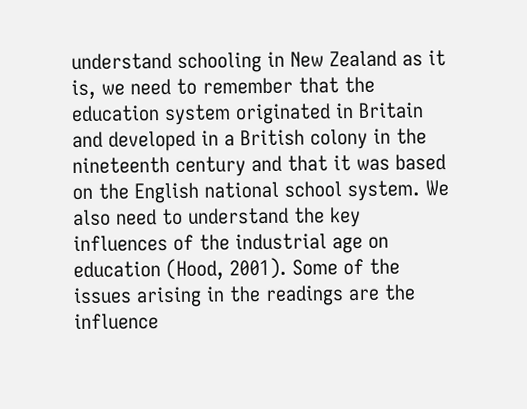understand schooling in New Zealand as it is, we need to remember that the education system originated in Britain and developed in a British colony in the nineteenth century and that it was based on the English national school system. We also need to understand the key influences of the industrial age on education (Hood, 2001). Some of the issues arising in the readings are the influence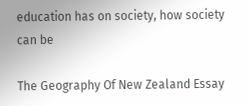education has on society, how society can be

The Geography Of New Zealand Essay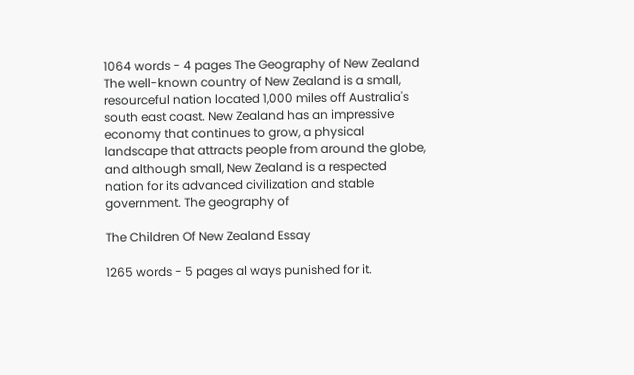1064 words - 4 pages The Geography of New Zealand      The well-known country of New Zealand is a small, resourceful nation located 1,000 miles off Australia's south east coast. New Zealand has an impressive economy that continues to grow, a physical landscape that attracts people from around the globe, and although small, New Zealand is a respected nation for its advanced civilization and stable government. The geography of

The Children Of New Zealand Essay

1265 words - 5 pages al ways punished for it.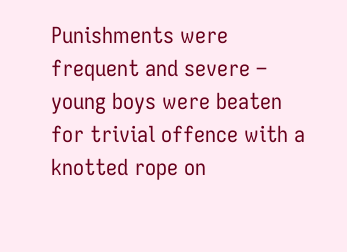Punishments were frequent and severe – young boys were beaten for trivial offence with a knotted rope on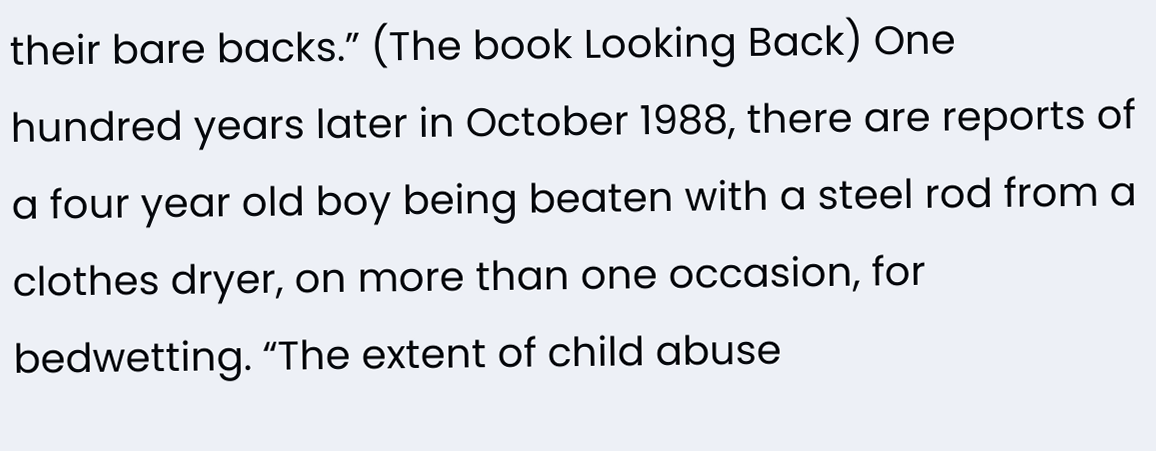their bare backs.” (The book Looking Back) One hundred years later in October 1988, there are reports of a four year old boy being beaten with a steel rod from a clothes dryer, on more than one occasion, for bedwetting. “The extent of child abuse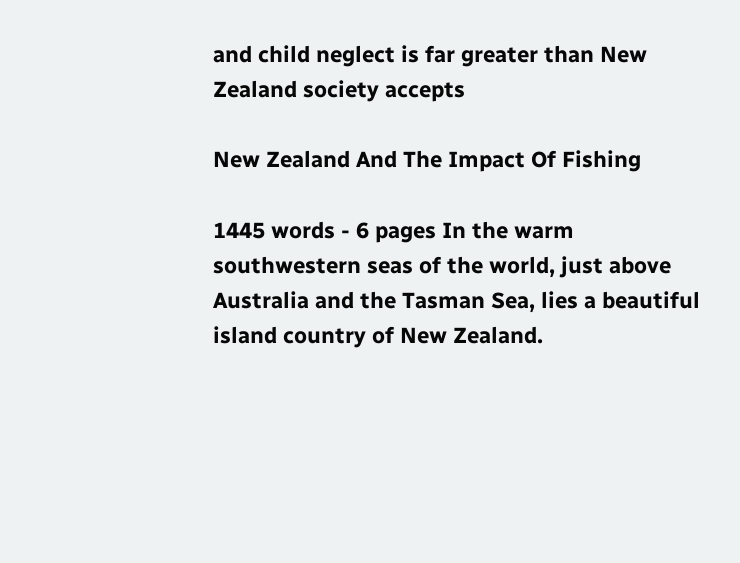and child neglect is far greater than New Zealand society accepts

New Zealand And The Impact Of Fishing

1445 words - 6 pages In the warm southwestern seas of the world, just above Australia and the Tasman Sea, lies a beautiful island country of New Zealand.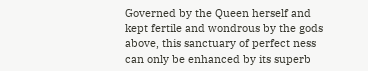Governed by the Queen herself and kept fertile and wondrous by the gods above, this sanctuary of perfect ness can only be enhanced by its superb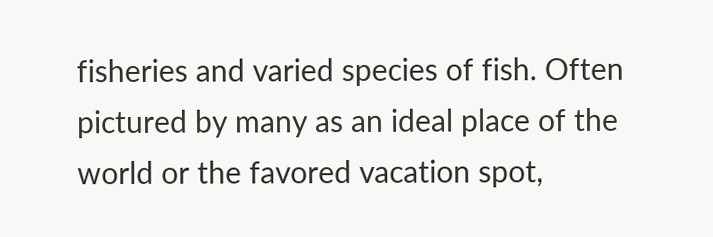fisheries and varied species of fish. Often pictured by many as an ideal place of the world or the favored vacation spot,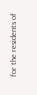for the residents of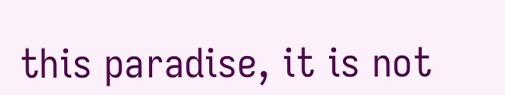this paradise, it is not